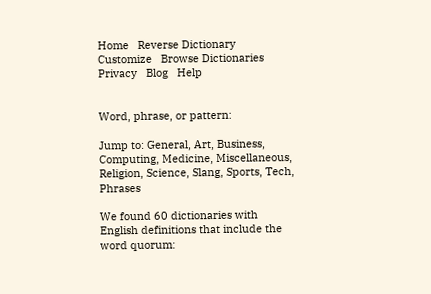Home   Reverse Dictionary    Customize   Browse Dictionaries    Privacy   Blog   Help


Word, phrase, or pattern:

Jump to: General, Art, Business, Computing, Medicine, Miscellaneous, Religion, Science, Slang, Sports, Tech, Phrases

We found 60 dictionaries with English definitions that include the word quorum: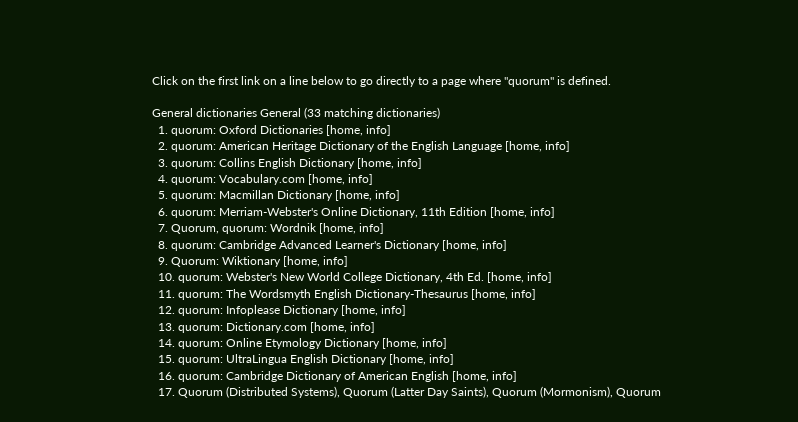Click on the first link on a line below to go directly to a page where "quorum" is defined.

General dictionaries General (33 matching dictionaries)
  1. quorum: Oxford Dictionaries [home, info]
  2. quorum: American Heritage Dictionary of the English Language [home, info]
  3. quorum: Collins English Dictionary [home, info]
  4. quorum: Vocabulary.com [home, info]
  5. quorum: Macmillan Dictionary [home, info]
  6. quorum: Merriam-Webster's Online Dictionary, 11th Edition [home, info]
  7. Quorum, quorum: Wordnik [home, info]
  8. quorum: Cambridge Advanced Learner's Dictionary [home, info]
  9. Quorum: Wiktionary [home, info]
  10. quorum: Webster's New World College Dictionary, 4th Ed. [home, info]
  11. quorum: The Wordsmyth English Dictionary-Thesaurus [home, info]
  12. quorum: Infoplease Dictionary [home, info]
  13. quorum: Dictionary.com [home, info]
  14. quorum: Online Etymology Dictionary [home, info]
  15. quorum: UltraLingua English Dictionary [home, info]
  16. quorum: Cambridge Dictionary of American English [home, info]
  17. Quorum (Distributed Systems), Quorum (Latter Day Saints), Quorum (Mormonism), Quorum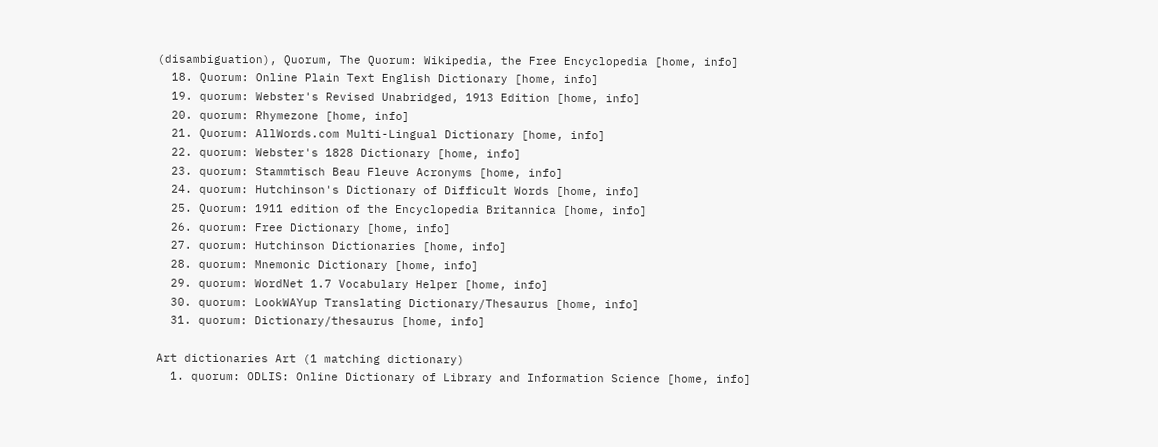(disambiguation), Quorum, The Quorum: Wikipedia, the Free Encyclopedia [home, info]
  18. Quorum: Online Plain Text English Dictionary [home, info]
  19. quorum: Webster's Revised Unabridged, 1913 Edition [home, info]
  20. quorum: Rhymezone [home, info]
  21. Quorum: AllWords.com Multi-Lingual Dictionary [home, info]
  22. quorum: Webster's 1828 Dictionary [home, info]
  23. quorum: Stammtisch Beau Fleuve Acronyms [home, info]
  24. quorum: Hutchinson's Dictionary of Difficult Words [home, info]
  25. Quorum: 1911 edition of the Encyclopedia Britannica [home, info]
  26. quorum: Free Dictionary [home, info]
  27. quorum: Hutchinson Dictionaries [home, info]
  28. quorum: Mnemonic Dictionary [home, info]
  29. quorum: WordNet 1.7 Vocabulary Helper [home, info]
  30. quorum: LookWAYup Translating Dictionary/Thesaurus [home, info]
  31. quorum: Dictionary/thesaurus [home, info]

Art dictionaries Art (1 matching dictionary)
  1. quorum: ODLIS: Online Dictionary of Library and Information Science [home, info]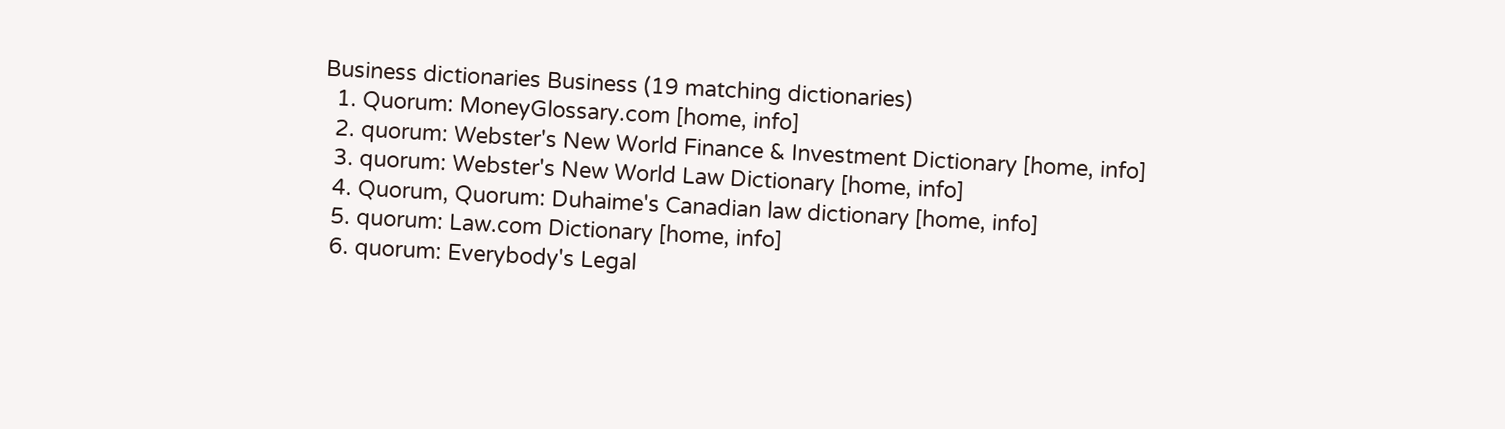Business dictionaries Business (19 matching dictionaries)
  1. Quorum: MoneyGlossary.com [home, info]
  2. quorum: Webster's New World Finance & Investment Dictionary [home, info]
  3. quorum: Webster's New World Law Dictionary [home, info]
  4. Quorum, Quorum: Duhaime's Canadian law dictionary [home, info]
  5. quorum: Law.com Dictionary [home, info]
  6. quorum: Everybody's Legal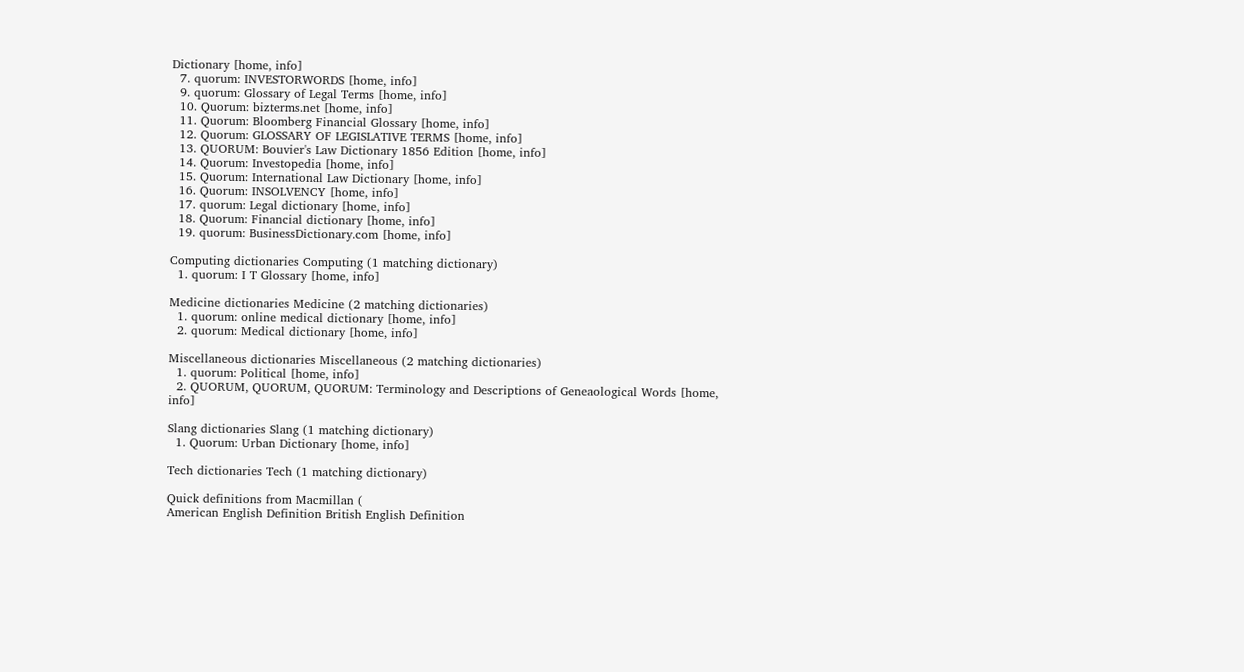Dictionary [home, info]
  7. quorum: INVESTORWORDS [home, info]
  9. quorum: Glossary of Legal Terms [home, info]
  10. Quorum: bizterms.net [home, info]
  11. Quorum: Bloomberg Financial Glossary [home, info]
  12. Quorum: GLOSSARY OF LEGISLATIVE TERMS [home, info]
  13. QUORUM: Bouvier's Law Dictionary 1856 Edition [home, info]
  14. Quorum: Investopedia [home, info]
  15. Quorum: International Law Dictionary [home, info]
  16. Quorum: INSOLVENCY [home, info]
  17. quorum: Legal dictionary [home, info]
  18. Quorum: Financial dictionary [home, info]
  19. quorum: BusinessDictionary.com [home, info]

Computing dictionaries Computing (1 matching dictionary)
  1. quorum: I T Glossary [home, info]

Medicine dictionaries Medicine (2 matching dictionaries)
  1. quorum: online medical dictionary [home, info]
  2. quorum: Medical dictionary [home, info]

Miscellaneous dictionaries Miscellaneous (2 matching dictionaries)
  1. quorum: Political [home, info]
  2. QUORUM, QUORUM, QUORUM: Terminology and Descriptions of Geneaological Words [home, info]

Slang dictionaries Slang (1 matching dictionary)
  1. Quorum: Urban Dictionary [home, info]

Tech dictionaries Tech (1 matching dictionary)

Quick definitions from Macmillan (
American English Definition British English Definition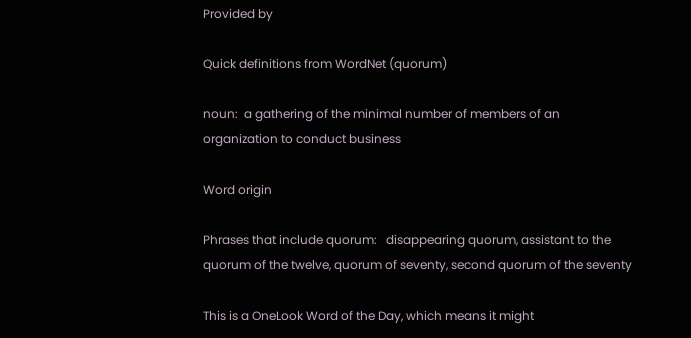Provided by

Quick definitions from WordNet (quorum)

noun:  a gathering of the minimal number of members of an organization to conduct business

Word origin

Phrases that include quorum:   disappearing quorum, assistant to the quorum of the twelve, quorum of seventy, second quorum of the seventy

This is a OneLook Word of the Day, which means it might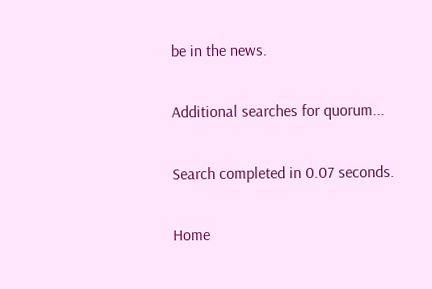be in the news.

Additional searches for quorum...

Search completed in 0.07 seconds.

Home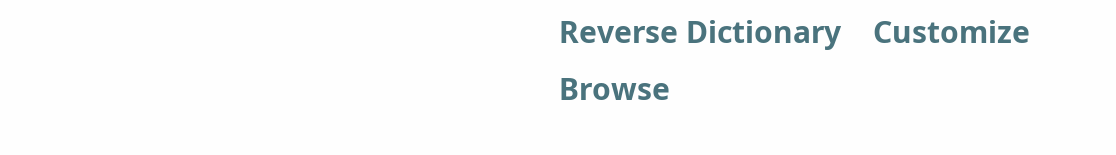Reverse Dictionary    Customize   Browse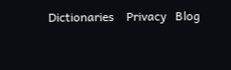Dictionaries    Privacy   Blog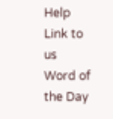Help   Link to us   Word of the Day